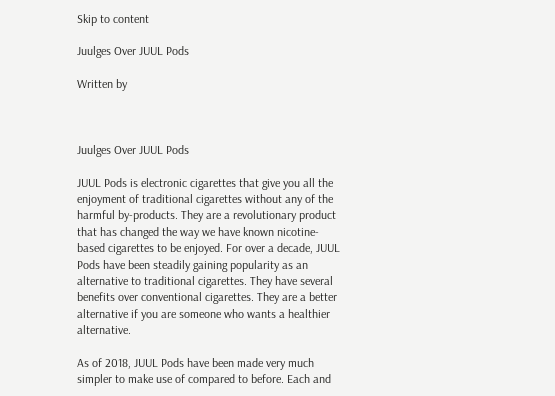Skip to content

Juulges Over JUUL Pods

Written by



Juulges Over JUUL Pods

JUUL Pods is electronic cigarettes that give you all the enjoyment of traditional cigarettes without any of the harmful by-products. They are a revolutionary product that has changed the way we have known nicotine-based cigarettes to be enjoyed. For over a decade, JUUL Pods have been steadily gaining popularity as an alternative to traditional cigarettes. They have several benefits over conventional cigarettes. They are a better alternative if you are someone who wants a healthier alternative.

As of 2018, JUUL Pods have been made very much simpler to make use of compared to before. Each and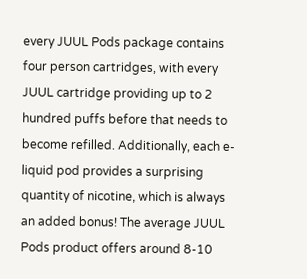every JUUL Pods package contains four person cartridges, with every JUUL cartridge providing up to 2 hundred puffs before that needs to become refilled. Additionally, each e-liquid pod provides a surprising quantity of nicotine, which is always an added bonus! The average JUUL Pods product offers around 8-10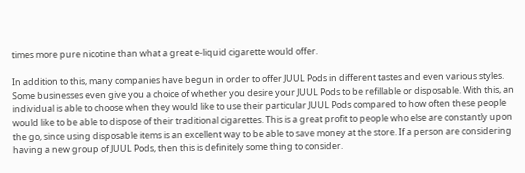times more pure nicotine than what a great e-liquid cigarette would offer.

In addition to this, many companies have begun in order to offer JUUL Pods in different tastes and even various styles. Some businesses even give you a choice of whether you desire your JUUL Pods to be refillable or disposable. With this, an individual is able to choose when they would like to use their particular JUUL Pods compared to how often these people would like to be able to dispose of their traditional cigarettes. This is a great profit to people who else are constantly upon the go, since using disposable items is an excellent way to be able to save money at the store. If a person are considering having a new group of JUUL Pods, then this is definitely some thing to consider.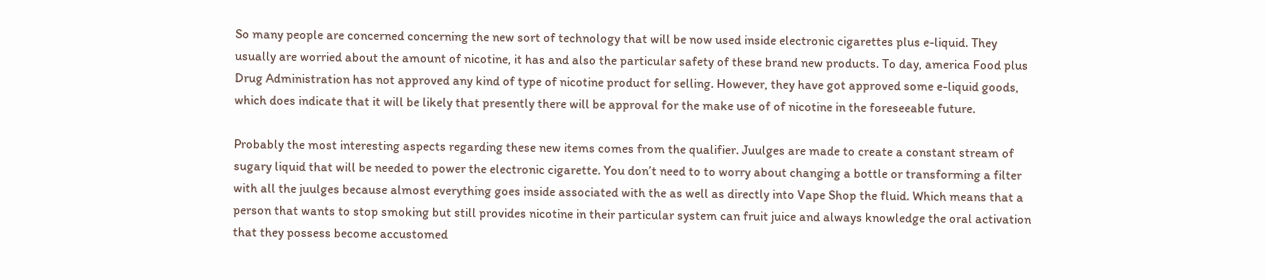So many people are concerned concerning the new sort of technology that will be now used inside electronic cigarettes plus e-liquid. They usually are worried about the amount of nicotine, it has and also the particular safety of these brand new products. To day, america Food plus Drug Administration has not approved any kind of type of nicotine product for selling. However, they have got approved some e-liquid goods, which does indicate that it will be likely that presently there will be approval for the make use of of nicotine in the foreseeable future.

Probably the most interesting aspects regarding these new items comes from the qualifier. Juulges are made to create a constant stream of sugary liquid that will be needed to power the electronic cigarette. You don’t need to to worry about changing a bottle or transforming a filter with all the juulges because almost everything goes inside associated with the as well as directly into Vape Shop the fluid. Which means that a person that wants to stop smoking but still provides nicotine in their particular system can fruit juice and always knowledge the oral activation that they possess become accustomed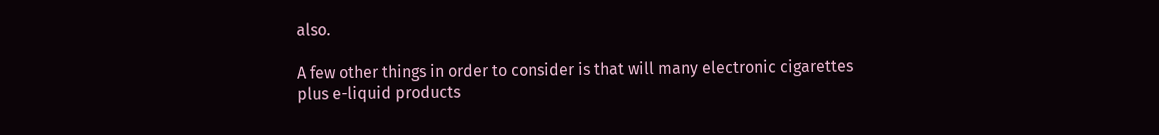also.

A few other things in order to consider is that will many electronic cigarettes plus e-liquid products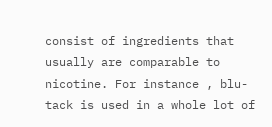consist of ingredients that usually are comparable to nicotine. For instance , blu-tack is used in a whole lot of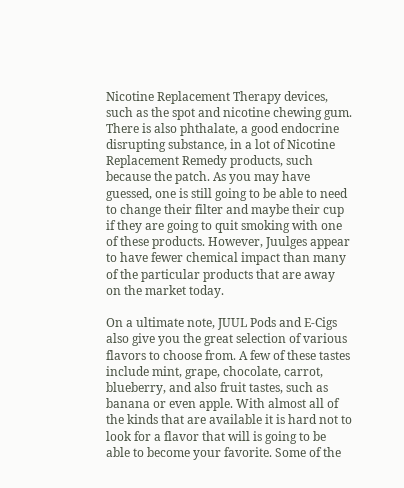Nicotine Replacement Therapy devices, such as the spot and nicotine chewing gum. There is also phthalate, a good endocrine disrupting substance, in a lot of Nicotine Replacement Remedy products, such because the patch. As you may have guessed, one is still going to be able to need to change their filter and maybe their cup if they are going to quit smoking with one of these products. However, Juulges appear to have fewer chemical impact than many of the particular products that are away on the market today.

On a ultimate note, JUUL Pods and E-Cigs also give you the great selection of various flavors to choose from. A few of these tastes include mint, grape, chocolate, carrot, blueberry, and also fruit tastes, such as banana or even apple. With almost all of the kinds that are available it is hard not to look for a flavor that will is going to be able to become your favorite. Some of the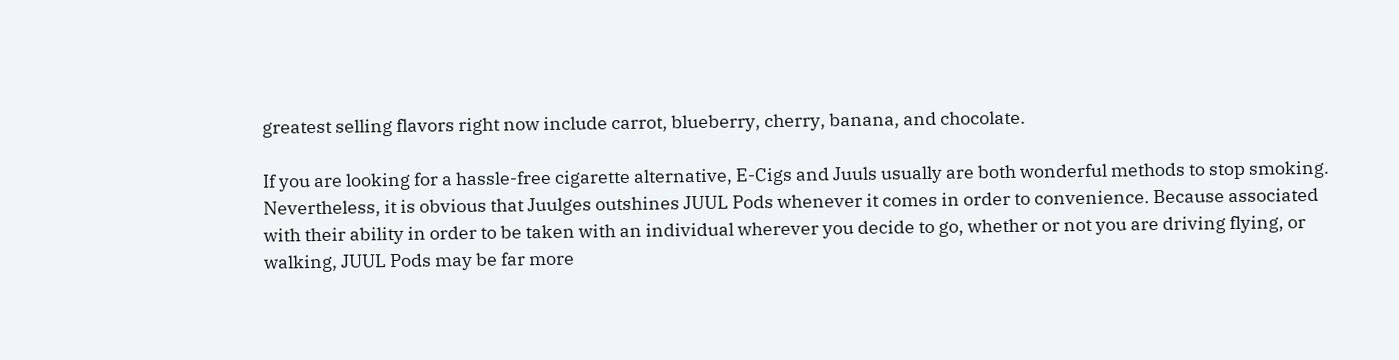greatest selling flavors right now include carrot, blueberry, cherry, banana, and chocolate.

If you are looking for a hassle-free cigarette alternative, E-Cigs and Juuls usually are both wonderful methods to stop smoking. Nevertheless, it is obvious that Juulges outshines JUUL Pods whenever it comes in order to convenience. Because associated with their ability in order to be taken with an individual wherever you decide to go, whether or not you are driving flying, or walking, JUUL Pods may be far more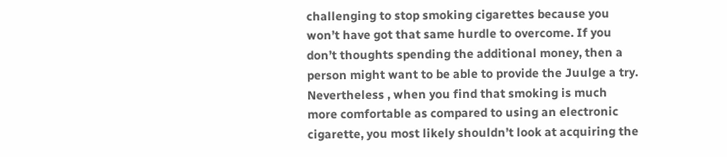challenging to stop smoking cigarettes because you won’t have got that same hurdle to overcome. If you don’t thoughts spending the additional money, then a person might want to be able to provide the Juulge a try. Nevertheless , when you find that smoking is much more comfortable as compared to using an electronic cigarette, you most likely shouldn’t look at acquiring the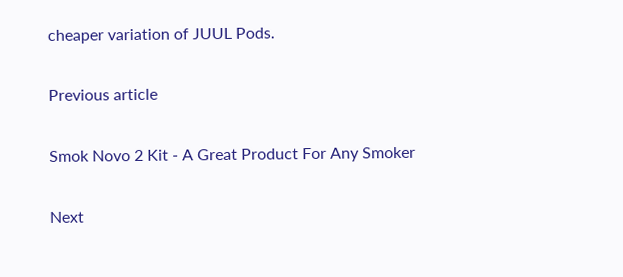cheaper variation of JUUL Pods.

Previous article

Smok Novo 2 Kit - A Great Product For Any Smoker

Next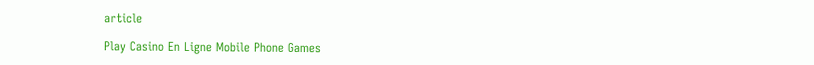article

Play Casino En Ligne Mobile Phone Games